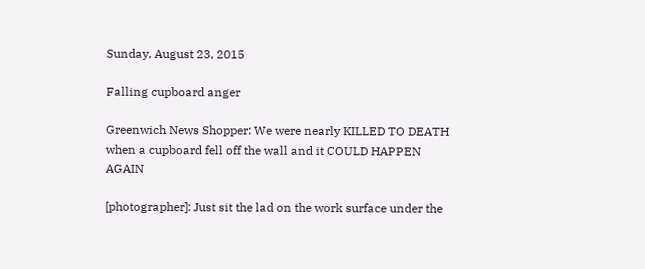Sunday, August 23, 2015

Falling cupboard anger

Greenwich News Shopper: We were nearly KILLED TO DEATH when a cupboard fell off the wall and it COULD HAPPEN AGAIN

[photographer]: Just sit the lad on the work surface under the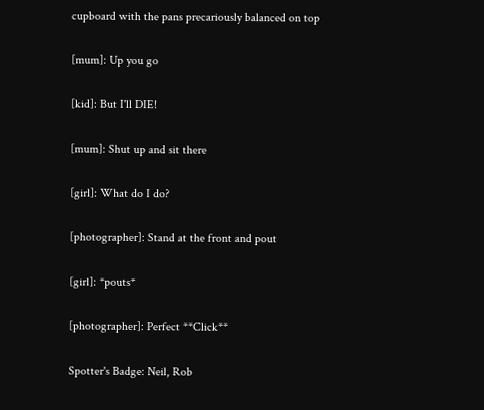cupboard with the pans precariously balanced on top

[mum]: Up you go

[kid]: But I'll DIE!

[mum]: Shut up and sit there

[girl]: What do I do?

[photographer]: Stand at the front and pout

[girl]: *pouts*

[photographer]: Perfect **Click**

Spotter's Badge: Neil, Rob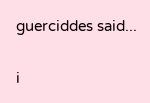guerciddes said...

i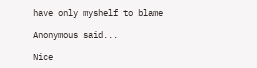have only myshelf to blame

Anonymous said...

Nice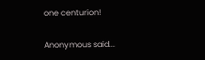one centurion!

Anonymous said...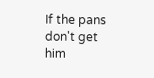If the pans don't get him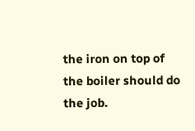the iron on top of the boiler should do the job.